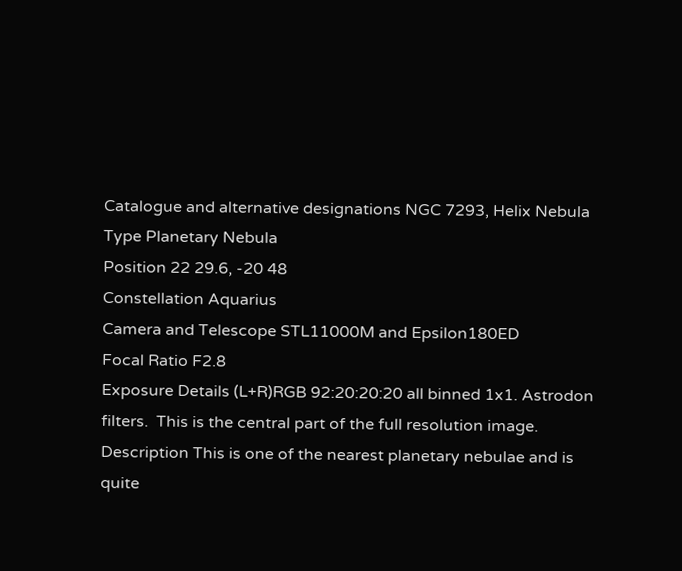Catalogue and alternative designations NGC 7293, Helix Nebula
Type Planetary Nebula
Position 22 29.6, -20 48
Constellation Aquarius
Camera and Telescope STL11000M and Epsilon180ED
Focal Ratio F2.8
Exposure Details (L+R)RGB 92:20:20:20 all binned 1x1. Astrodon filters.  This is the central part of the full resolution image.
Description This is one of the nearest planetary nebulae and is quite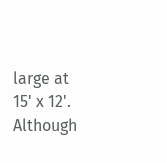large at 15' x 12'.  Although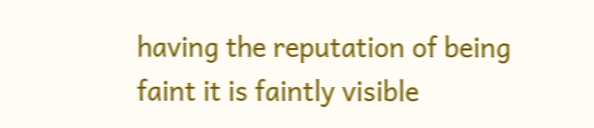having the reputation of being faint it is faintly visible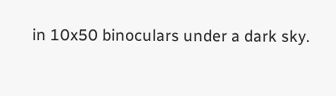in 10x50 binoculars under a dark sky.